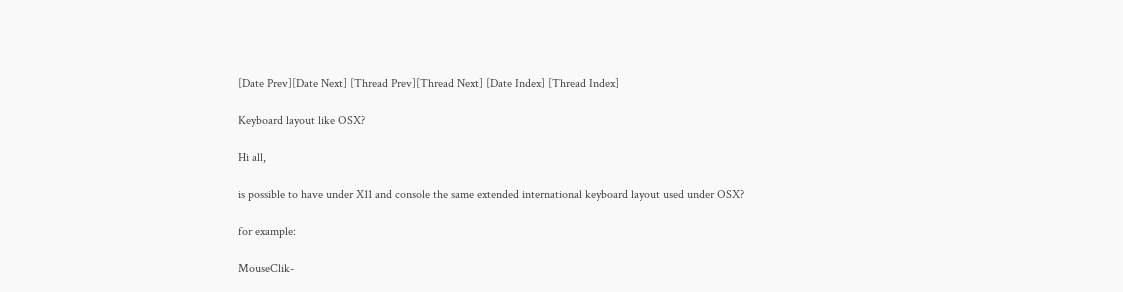[Date Prev][Date Next] [Thread Prev][Thread Next] [Date Index] [Thread Index]

Keyboard layout like OSX?

Hi all,

is possible to have under X11 and console the same extended international keyboard layout used under OSX?

for example:

MouseClik-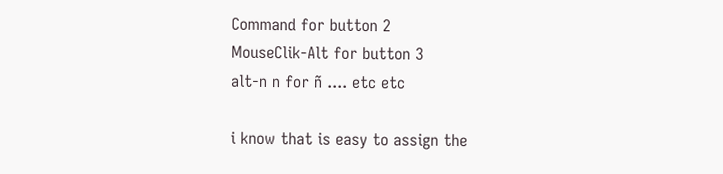Command for button 2
MouseClik-Alt for button 3
alt-n n for ñ .... etc etc

i know that is easy to assign the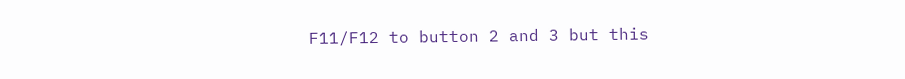F11/F12 to button 2 and 3 but this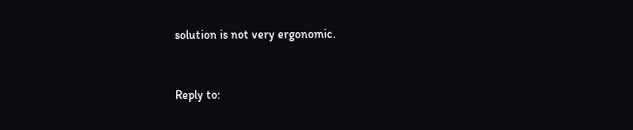solution is not very ergonomic.


Reply to: